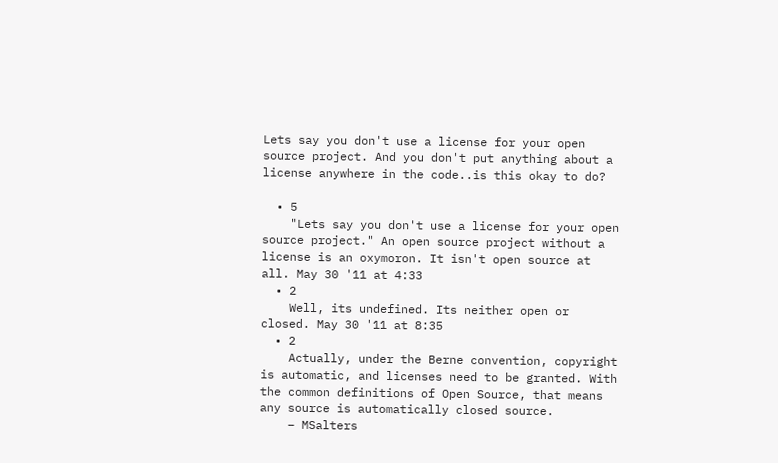Lets say you don't use a license for your open source project. And you don't put anything about a license anywhere in the code..is this okay to do?

  • 5
    "Lets say you don't use a license for your open source project." An open source project without a license is an oxymoron. It isn't open source at all. May 30 '11 at 4:33
  • 2
    Well, its undefined. Its neither open or closed. May 30 '11 at 8:35
  • 2
    Actually, under the Berne convention, copyright is automatic, and licenses need to be granted. With the common definitions of Open Source, that means any source is automatically closed source.
    – MSalters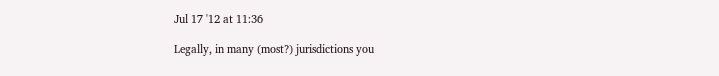Jul 17 '12 at 11:36

Legally, in many (most?) jurisdictions you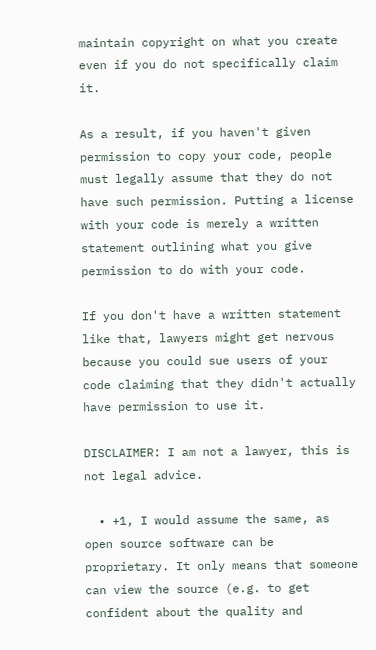maintain copyright on what you create even if you do not specifically claim it.

As a result, if you haven't given permission to copy your code, people must legally assume that they do not have such permission. Putting a license with your code is merely a written statement outlining what you give permission to do with your code.

If you don't have a written statement like that, lawyers might get nervous because you could sue users of your code claiming that they didn't actually have permission to use it.

DISCLAIMER: I am not a lawyer, this is not legal advice.

  • +1, I would assume the same, as open source software can be proprietary. It only means that someone can view the source (e.g. to get confident about the quality and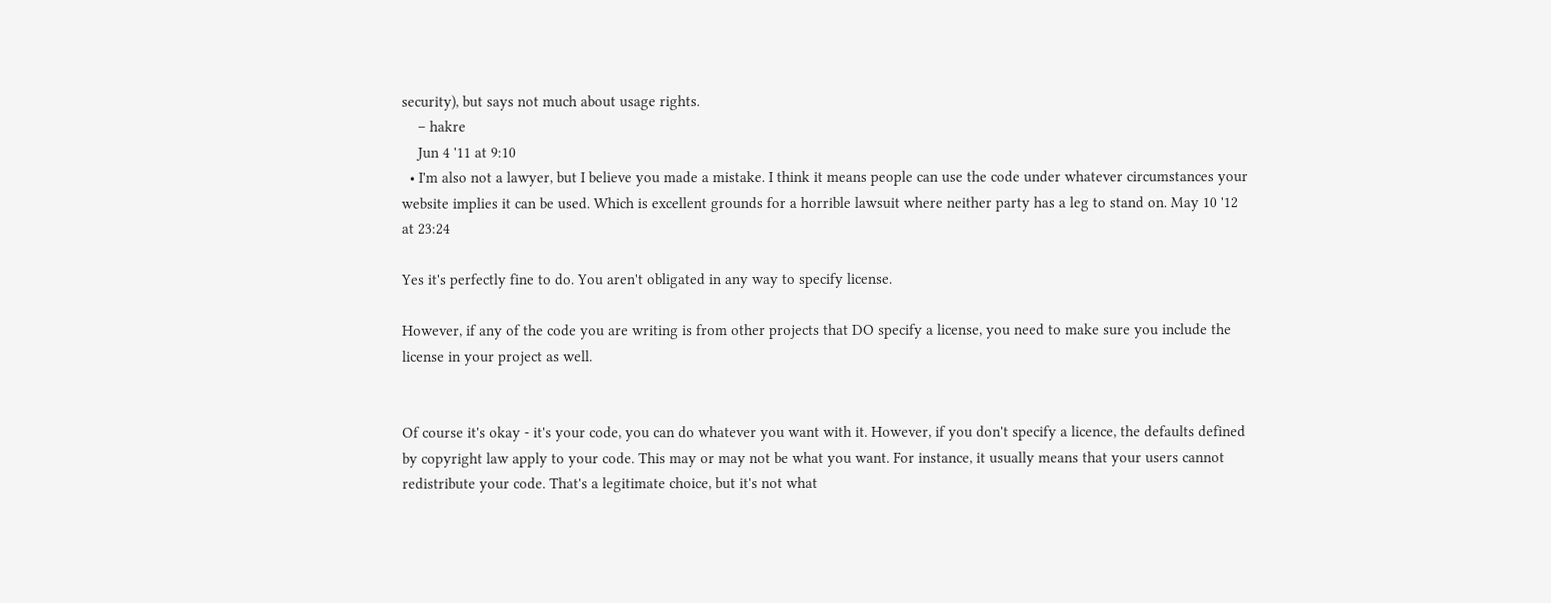security), but says not much about usage rights.
    – hakre
    Jun 4 '11 at 9:10
  • I'm also not a lawyer, but I believe you made a mistake. I think it means people can use the code under whatever circumstances your website implies it can be used. Which is excellent grounds for a horrible lawsuit where neither party has a leg to stand on. May 10 '12 at 23:24

Yes it's perfectly fine to do. You aren't obligated in any way to specify license.

However, if any of the code you are writing is from other projects that DO specify a license, you need to make sure you include the license in your project as well.


Of course it's okay - it's your code, you can do whatever you want with it. However, if you don't specify a licence, the defaults defined by copyright law apply to your code. This may or may not be what you want. For instance, it usually means that your users cannot redistribute your code. That's a legitimate choice, but it's not what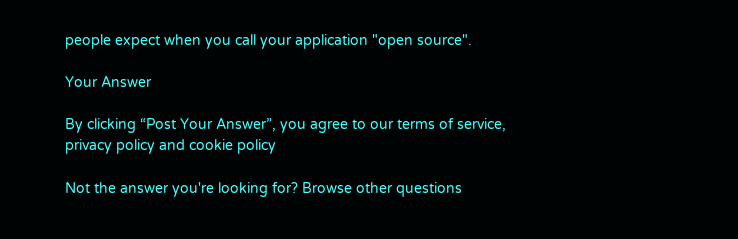people expect when you call your application "open source".

Your Answer

By clicking “Post Your Answer”, you agree to our terms of service, privacy policy and cookie policy

Not the answer you're looking for? Browse other questions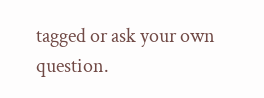tagged or ask your own question.